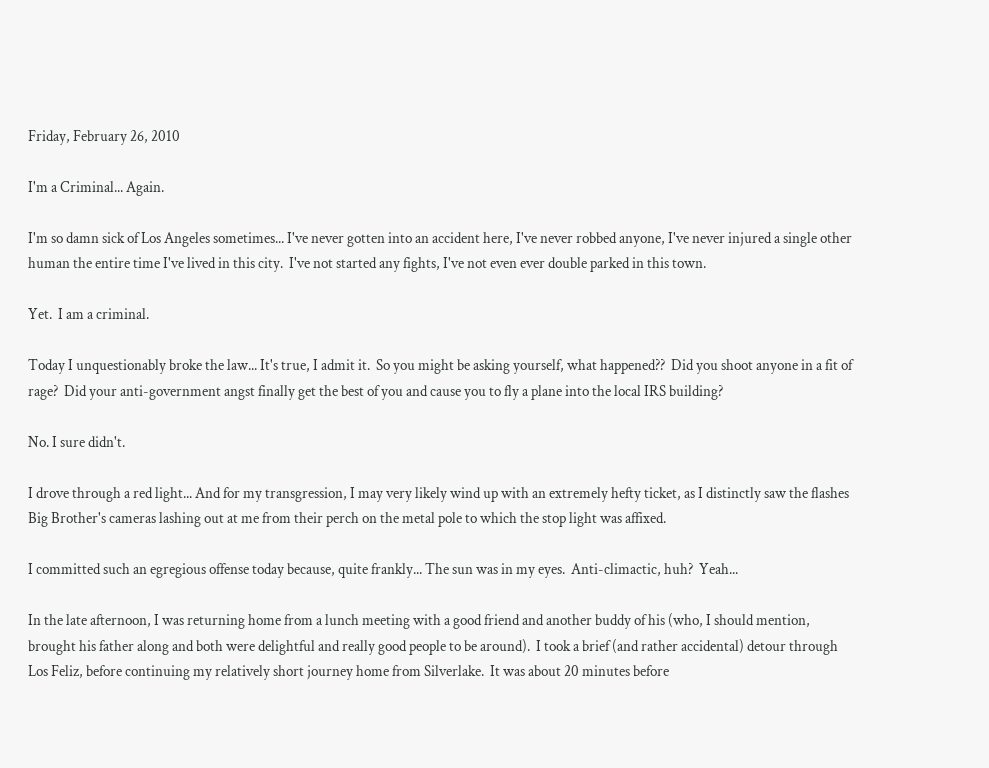Friday, February 26, 2010

I'm a Criminal... Again.

I'm so damn sick of Los Angeles sometimes... I've never gotten into an accident here, I've never robbed anyone, I've never injured a single other human the entire time I've lived in this city.  I've not started any fights, I've not even ever double parked in this town.

Yet.  I am a criminal.

Today I unquestionably broke the law... It's true, I admit it.  So you might be asking yourself, what happened??  Did you shoot anyone in a fit of rage?  Did your anti-government angst finally get the best of you and cause you to fly a plane into the local IRS building?

No. I sure didn't.

I drove through a red light... And for my transgression, I may very likely wind up with an extremely hefty ticket, as I distinctly saw the flashes Big Brother's cameras lashing out at me from their perch on the metal pole to which the stop light was affixed.

I committed such an egregious offense today because, quite frankly... The sun was in my eyes.  Anti-climactic, huh?  Yeah...

In the late afternoon, I was returning home from a lunch meeting with a good friend and another buddy of his (who, I should mention, brought his father along and both were delightful and really good people to be around).  I took a brief (and rather accidental) detour through Los Feliz, before continuing my relatively short journey home from Silverlake.  It was about 20 minutes before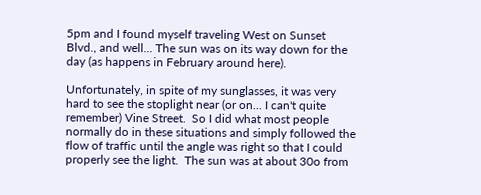5pm and I found myself traveling West on Sunset Blvd., and well... The sun was on its way down for the day (as happens in February around here).

Unfortunately, in spite of my sunglasses, it was very hard to see the stoplight near (or on... I can't quite remember) Vine Street.  So I did what most people normally do in these situations and simply followed the flow of traffic until the angle was right so that I could properly see the light.  The sun was at about 30o from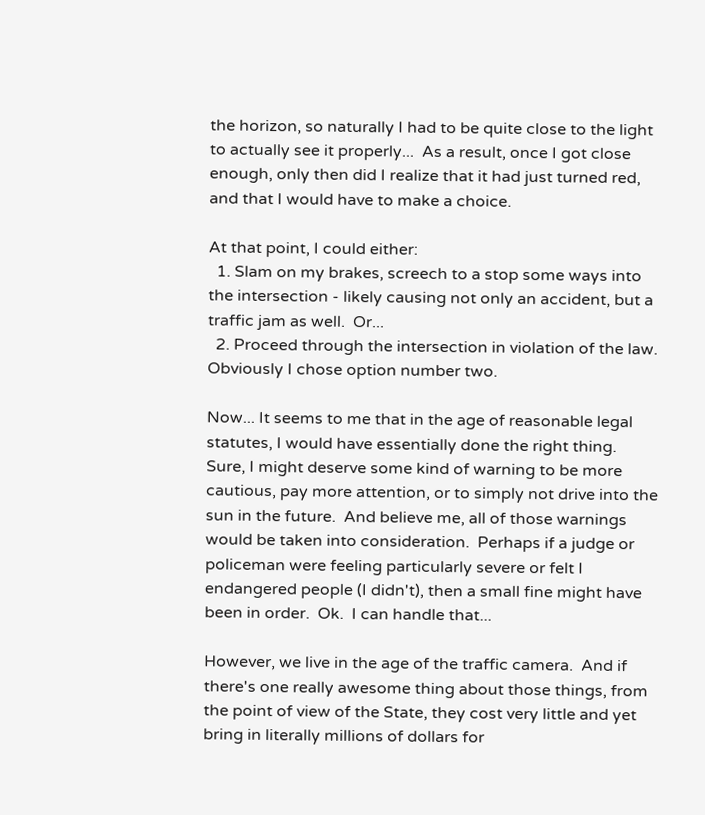the horizon, so naturally I had to be quite close to the light to actually see it properly...  As a result, once I got close enough, only then did I realize that it had just turned red, and that I would have to make a choice.

At that point, I could either:
  1. Slam on my brakes, screech to a stop some ways into the intersection - likely causing not only an accident, but a traffic jam as well.  Or...
  2. Proceed through the intersection in violation of the law.
Obviously I chose option number two.

Now... It seems to me that in the age of reasonable legal statutes, I would have essentially done the right thing.  Sure, I might deserve some kind of warning to be more cautious, pay more attention, or to simply not drive into the sun in the future.  And believe me, all of those warnings would be taken into consideration.  Perhaps if a judge or policeman were feeling particularly severe or felt I endangered people (I didn't), then a small fine might have been in order.  Ok.  I can handle that...

However, we live in the age of the traffic camera.  And if there's one really awesome thing about those things, from the point of view of the State, they cost very little and yet bring in literally millions of dollars for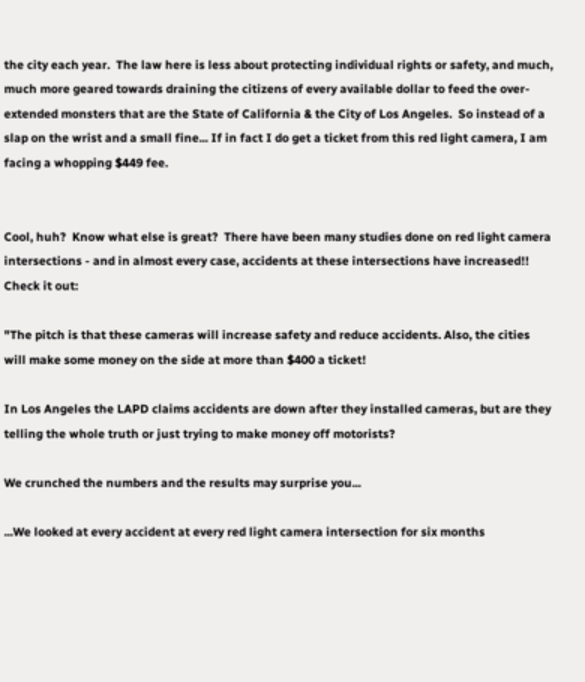the city each year.  The law here is less about protecting individual rights or safety, and much, much more geared towards draining the citizens of every available dollar to feed the over-extended monsters that are the State of California & the City of Los Angeles.  So instead of a slap on the wrist and a small fine... If in fact I do get a ticket from this red light camera, I am facing a whopping $449 fee.


Cool, huh?  Know what else is great?  There have been many studies done on red light camera intersections - and in almost every case, accidents at these intersections have increased!!  Check it out:

"The pitch is that these cameras will increase safety and reduce accidents. Also, the cities will make some money on the side at more than $400 a ticket!

In Los Angeles the LAPD claims accidents are down after they installed cameras, but are they telling the whole truth or just trying to make money off motorists?

We crunched the numbers and the results may surprise you...

...We looked at every accident at every red light camera intersection for six months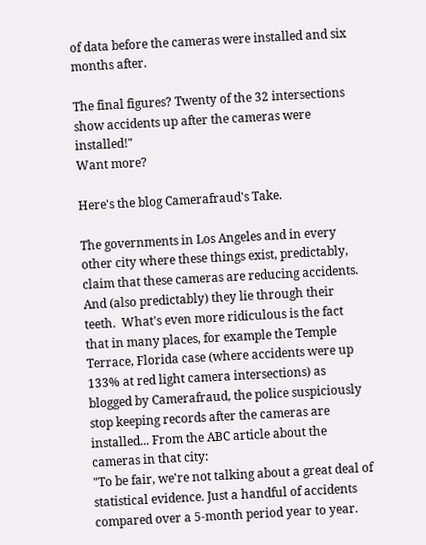of data before the cameras were installed and six months after.

The final figures? Twenty of the 32 intersections show accidents up after the cameras were installed!"
Want more?

Here's the blog Camerafraud's Take.

The governments in Los Angeles and in every other city where these things exist, predictably, claim that these cameras are reducing accidents.  And (also predictably) they lie through their teeth.  What's even more ridiculous is the fact that in many places, for example the Temple Terrace, Florida case (where accidents were up 133% at red light camera intersections) as blogged by Camerafraud, the police suspiciously stop keeping records after the cameras are installed... From the ABC article about the cameras in that city:
"To be fair, we're not talking about a great deal of statistical evidence. Just a handful of accidents compared over a 5-month period year to year.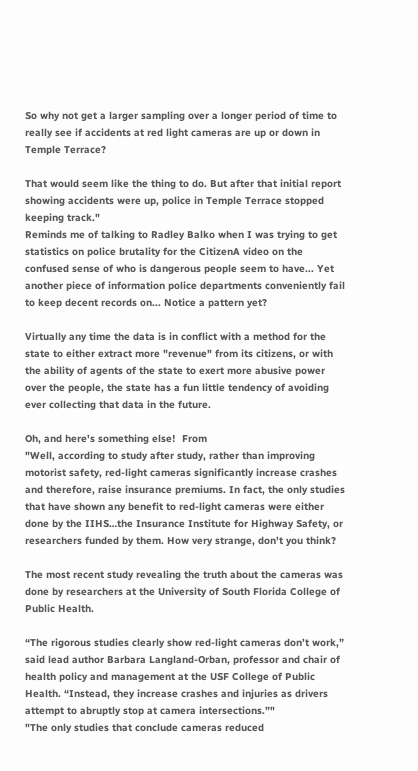So why not get a larger sampling over a longer period of time to really see if accidents at red light cameras are up or down in Temple Terrace?

That would seem like the thing to do. But after that initial report showing accidents were up, police in Temple Terrace stopped keeping track."
Reminds me of talking to Radley Balko when I was trying to get statistics on police brutality for the CitizenA video on the confused sense of who is dangerous people seem to have... Yet another piece of information police departments conveniently fail to keep decent records on... Notice a pattern yet?

Virtually any time the data is in conflict with a method for the state to either extract more "revenue" from its citizens, or with the ability of agents of the state to exert more abusive power over the people, the state has a fun little tendency of avoiding ever collecting that data in the future.

Oh, and here's something else!  From
"Well, according to study after study, rather than improving motorist safety, red-light cameras significantly increase crashes and therefore, raise insurance premiums. In fact, the only studies that have shown any benefit to red-light cameras were either done by the IIHS…the Insurance Institute for Highway Safety, or researchers funded by them. How very strange, don’t you think?

The most recent study revealing the truth about the cameras was done by researchers at the University of South Florida College of Public Health.

“The rigorous studies clearly show red-light cameras don’t work,” said lead author Barbara Langland-Orban, professor and chair of health policy and management at the USF College of Public Health. “Instead, they increase crashes and injuries as drivers attempt to abruptly stop at camera intersections.”"
"The only studies that conclude cameras reduced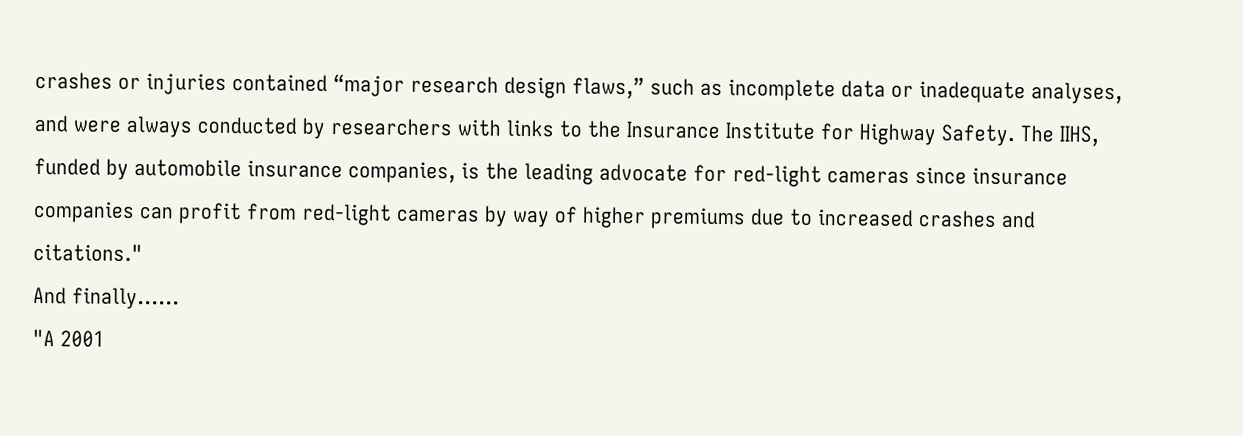crashes or injuries contained “major research design flaws,” such as incomplete data or inadequate analyses, and were always conducted by researchers with links to the Insurance Institute for Highway Safety. The IIHS, funded by automobile insurance companies, is the leading advocate for red-light cameras since insurance companies can profit from red-light cameras by way of higher premiums due to increased crashes and citations."
And finally......
"A 2001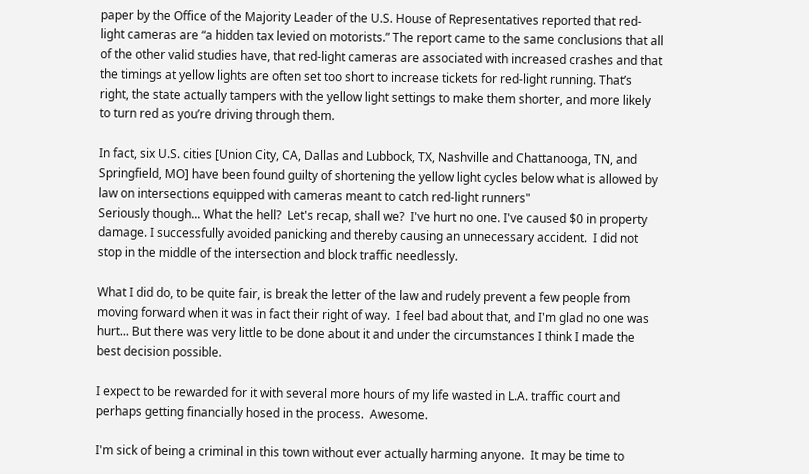paper by the Office of the Majority Leader of the U.S. House of Representatives reported that red-light cameras are “a hidden tax levied on motorists.” The report came to the same conclusions that all of the other valid studies have, that red-light cameras are associated with increased crashes and that the timings at yellow lights are often set too short to increase tickets for red-light running. That’s right, the state actually tampers with the yellow light settings to make them shorter, and more likely to turn red as you’re driving through them.

In fact, six U.S. cities [Union City, CA, Dallas and Lubbock, TX, Nashville and Chattanooga, TN, and Springfield, MO] have been found guilty of shortening the yellow light cycles below what is allowed by law on intersections equipped with cameras meant to catch red-light runners"
Seriously though... What the hell?  Let's recap, shall we?  I've hurt no one. I've caused $0 in property damage. I successfully avoided panicking and thereby causing an unnecessary accident.  I did not stop in the middle of the intersection and block traffic needlessly.

What I did do, to be quite fair, is break the letter of the law and rudely prevent a few people from moving forward when it was in fact their right of way.  I feel bad about that, and I'm glad no one was hurt... But there was very little to be done about it and under the circumstances I think I made the best decision possible.

I expect to be rewarded for it with several more hours of my life wasted in L.A. traffic court and perhaps getting financially hosed in the process.  Awesome.

I'm sick of being a criminal in this town without ever actually harming anyone.  It may be time to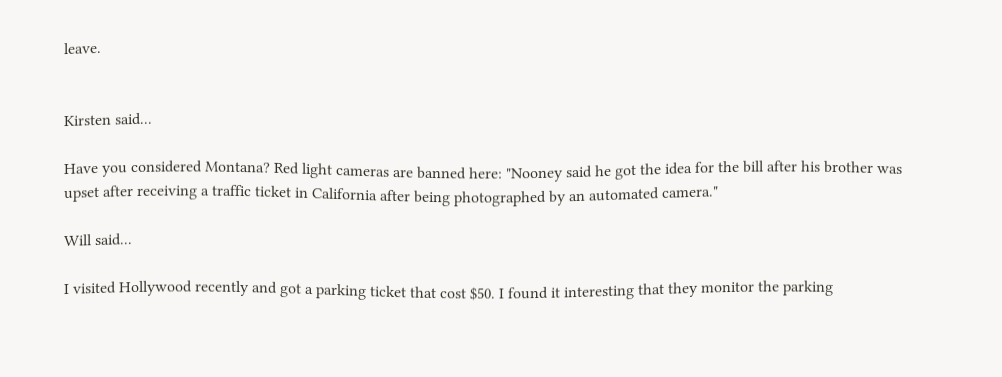leave.


Kirsten said...

Have you considered Montana? Red light cameras are banned here: "Nooney said he got the idea for the bill after his brother was upset after receiving a traffic ticket in California after being photographed by an automated camera."

Will said...

I visited Hollywood recently and got a parking ticket that cost $50. I found it interesting that they monitor the parking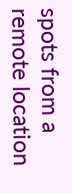spots from a remote location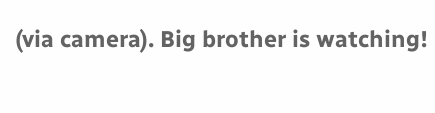(via camera). Big brother is watching!